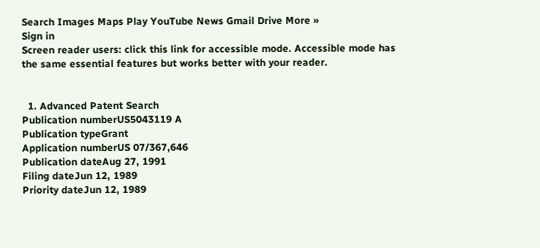Search Images Maps Play YouTube News Gmail Drive More »
Sign in
Screen reader users: click this link for accessible mode. Accessible mode has the same essential features but works better with your reader.


  1. Advanced Patent Search
Publication numberUS5043119 A
Publication typeGrant
Application numberUS 07/367,646
Publication dateAug 27, 1991
Filing dateJun 12, 1989
Priority dateJun 12, 1989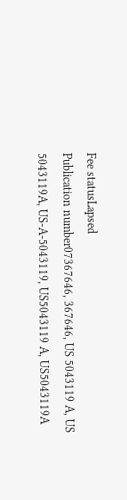Fee statusLapsed
Publication number07367646, 367646, US 5043119 A, US 5043119A, US-A-5043119, US5043119 A, US5043119A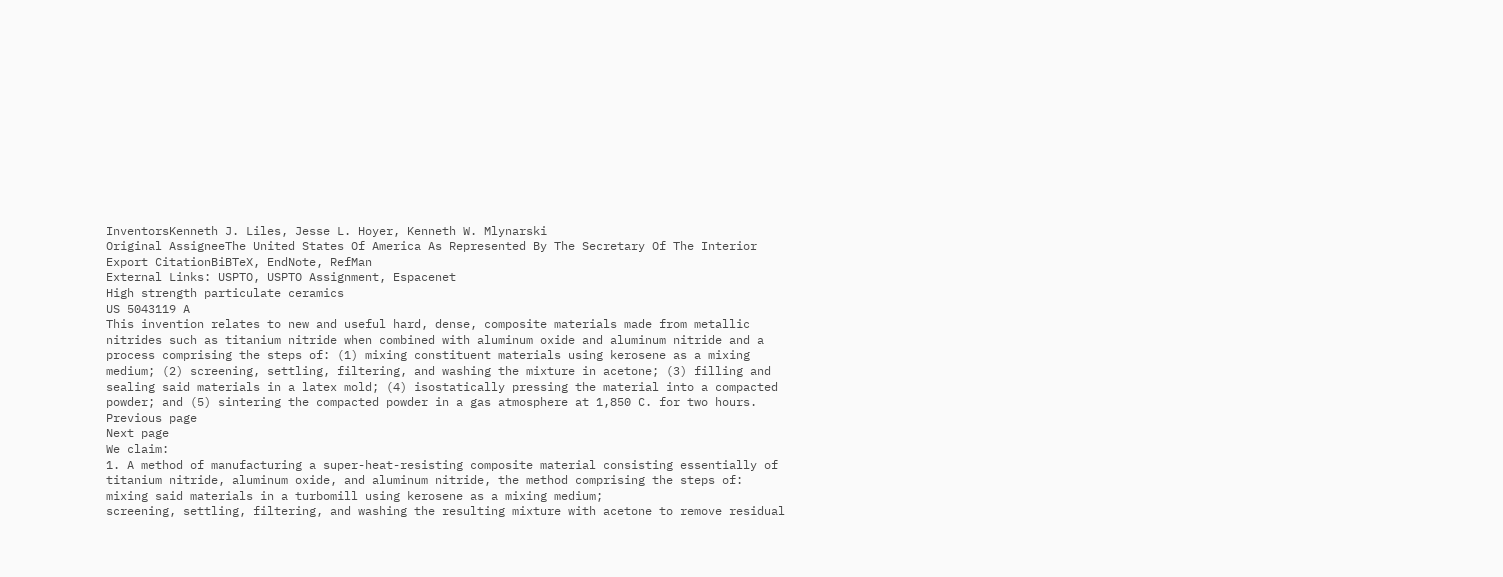InventorsKenneth J. Liles, Jesse L. Hoyer, Kenneth W. Mlynarski
Original AssigneeThe United States Of America As Represented By The Secretary Of The Interior
Export CitationBiBTeX, EndNote, RefMan
External Links: USPTO, USPTO Assignment, Espacenet
High strength particulate ceramics
US 5043119 A
This invention relates to new and useful hard, dense, composite materials made from metallic nitrides such as titanium nitride when combined with aluminum oxide and aluminum nitride and a process comprising the steps of: (1) mixing constituent materials using kerosene as a mixing medium; (2) screening, settling, filtering, and washing the mixture in acetone; (3) filling and sealing said materials in a latex mold; (4) isostatically pressing the material into a compacted powder; and (5) sintering the compacted powder in a gas atmosphere at 1,850 C. for two hours.
Previous page
Next page
We claim:
1. A method of manufacturing a super-heat-resisting composite material consisting essentially of titanium nitride, aluminum oxide, and aluminum nitride, the method comprising the steps of:
mixing said materials in a turbomill using kerosene as a mixing medium;
screening, settling, filtering, and washing the resulting mixture with acetone to remove residual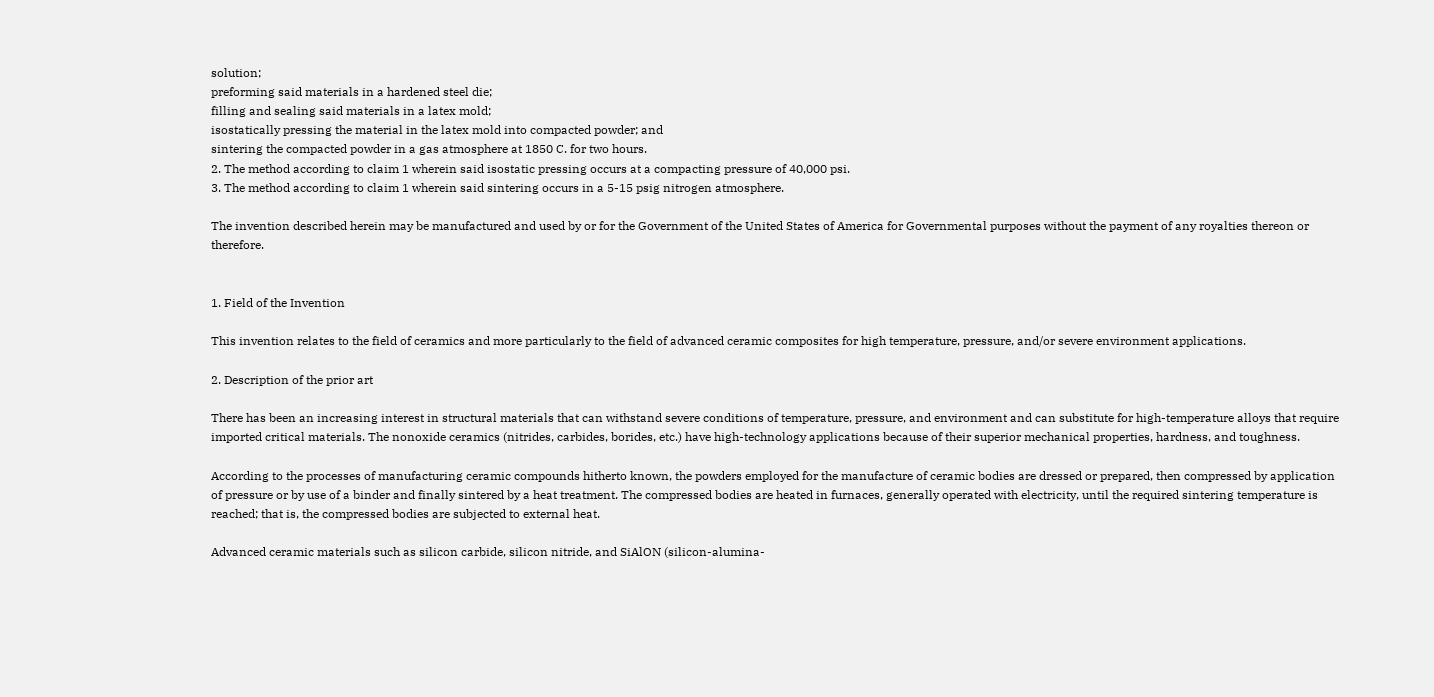solution;
preforming said materials in a hardened steel die;
filling and sealing said materials in a latex mold;
isostatically pressing the material in the latex mold into compacted powder; and
sintering the compacted powder in a gas atmosphere at 1850 C. for two hours.
2. The method according to claim 1 wherein said isostatic pressing occurs at a compacting pressure of 40,000 psi.
3. The method according to claim 1 wherein said sintering occurs in a 5-15 psig nitrogen atmosphere.

The invention described herein may be manufactured and used by or for the Government of the United States of America for Governmental purposes without the payment of any royalties thereon or therefore.


1. Field of the Invention

This invention relates to the field of ceramics and more particularly to the field of advanced ceramic composites for high temperature, pressure, and/or severe environment applications.

2. Description of the prior art

There has been an increasing interest in structural materials that can withstand severe conditions of temperature, pressure, and environment and can substitute for high-temperature alloys that require imported critical materials. The nonoxide ceramics (nitrides, carbides, borides, etc.) have high-technology applications because of their superior mechanical properties, hardness, and toughness.

According to the processes of manufacturing ceramic compounds hitherto known, the powders employed for the manufacture of ceramic bodies are dressed or prepared, then compressed by application of pressure or by use of a binder and finally sintered by a heat treatment. The compressed bodies are heated in furnaces, generally operated with electricity, until the required sintering temperature is reached; that is, the compressed bodies are subjected to external heat.

Advanced ceramic materials such as silicon carbide, silicon nitride, and SiAlON (silicon-alumina-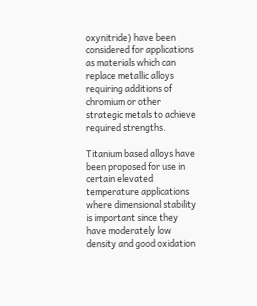oxynitride) have been considered for applications as materials which can replace metallic alloys requiring additions of chromium or other strategic metals to achieve required strengths.

Titanium based alloys have been proposed for use in certain elevated temperature applications where dimensional stability is important since they have moderately low density and good oxidation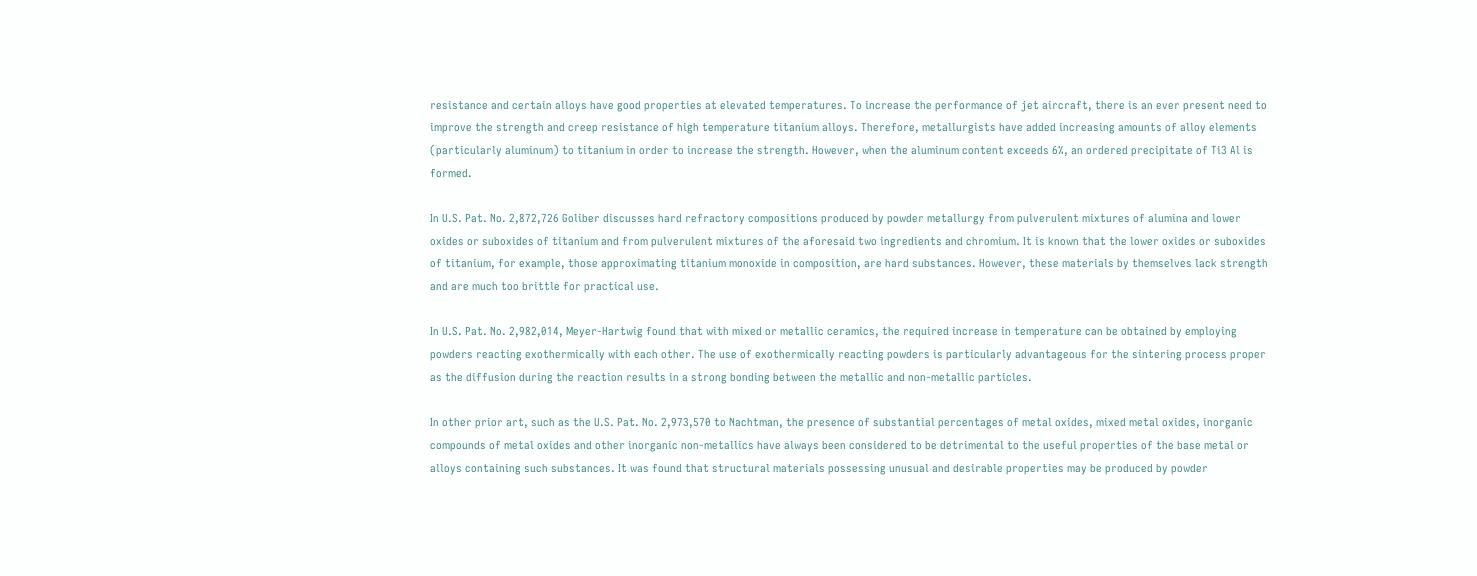resistance and certain alloys have good properties at elevated temperatures. To increase the performance of jet aircraft, there is an ever present need to improve the strength and creep resistance of high temperature titanium alloys. Therefore, metallurgists have added increasing amounts of alloy elements (particularly aluminum) to titanium in order to increase the strength. However, when the aluminum content exceeds 6%, an ordered precipitate of Ti3 Al is formed.

In U.S. Pat. No. 2,872,726 Goliber discusses hard refractory compositions produced by powder metallurgy from pulverulent mixtures of alumina and lower oxides or suboxides of titanium and from pulverulent mixtures of the aforesaid two ingredients and chromium. It is known that the lower oxides or suboxides of titanium, for example, those approximating titanium monoxide in composition, are hard substances. However, these materials by themselves lack strength and are much too brittle for practical use.

In U.S. Pat. No. 2,982,014, Meyer-Hartwig found that with mixed or metallic ceramics, the required increase in temperature can be obtained by employing powders reacting exothermically with each other. The use of exothermically reacting powders is particularly advantageous for the sintering process proper as the diffusion during the reaction results in a strong bonding between the metallic and non-metallic particles.

In other prior art, such as the U.S. Pat. No. 2,973,570 to Nachtman, the presence of substantial percentages of metal oxides, mixed metal oxides, inorganic compounds of metal oxides and other inorganic non-metallics have always been considered to be detrimental to the useful properties of the base metal or alloys containing such substances. It was found that structural materials possessing unusual and desirable properties may be produced by powder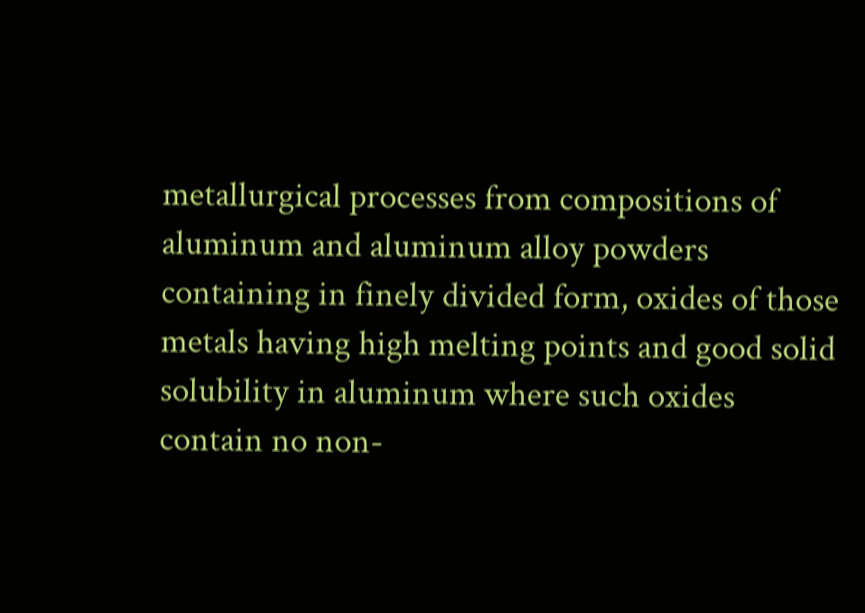metallurgical processes from compositions of aluminum and aluminum alloy powders containing in finely divided form, oxides of those metals having high melting points and good solid solubility in aluminum where such oxides contain no non-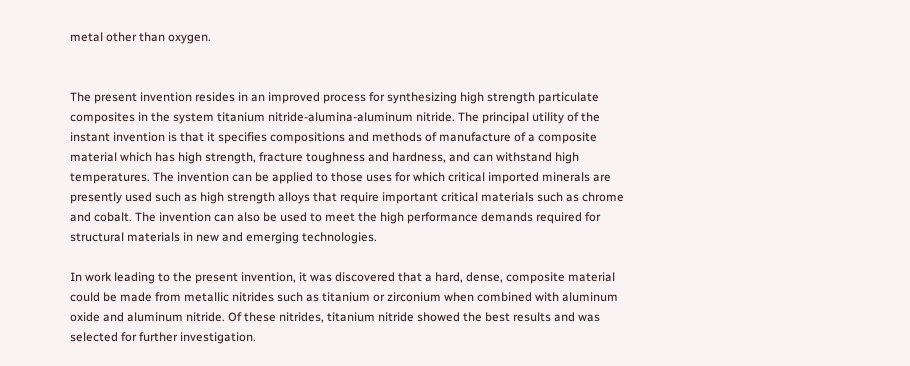metal other than oxygen.


The present invention resides in an improved process for synthesizing high strength particulate composites in the system titanium nitride-alumina-aluminum nitride. The principal utility of the instant invention is that it specifies compositions and methods of manufacture of a composite material which has high strength, fracture toughness and hardness, and can withstand high temperatures. The invention can be applied to those uses for which critical imported minerals are presently used such as high strength alloys that require important critical materials such as chrome and cobalt. The invention can also be used to meet the high performance demands required for structural materials in new and emerging technologies.

In work leading to the present invention, it was discovered that a hard, dense, composite material could be made from metallic nitrides such as titanium or zirconium when combined with aluminum oxide and aluminum nitride. Of these nitrides, titanium nitride showed the best results and was selected for further investigation.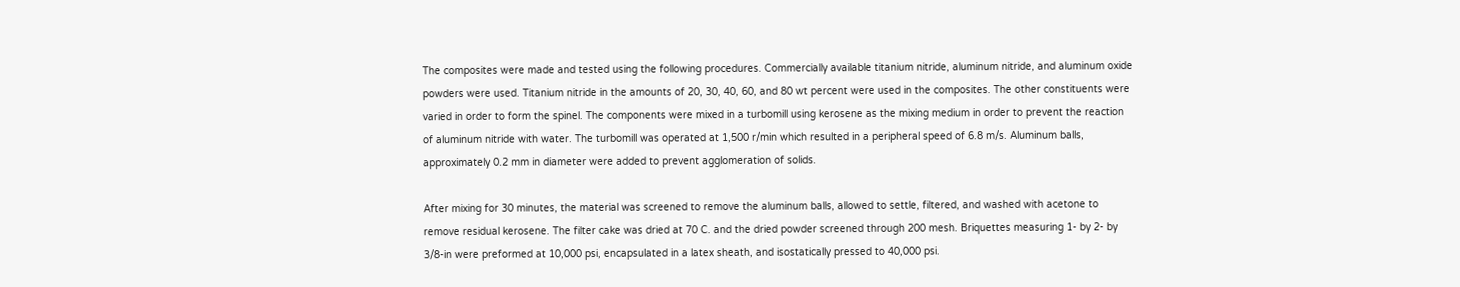The composites were made and tested using the following procedures. Commercially available titanium nitride, aluminum nitride, and aluminum oxide powders were used. Titanium nitride in the amounts of 20, 30, 40, 60, and 80 wt percent were used in the composites. The other constituents were varied in order to form the spinel. The components were mixed in a turbomill using kerosene as the mixing medium in order to prevent the reaction of aluminum nitride with water. The turbomill was operated at 1,500 r/min which resulted in a peripheral speed of 6.8 m/s. Aluminum balls, approximately 0.2 mm in diameter were added to prevent agglomeration of solids.

After mixing for 30 minutes, the material was screened to remove the aluminum balls, allowed to settle, filtered, and washed with acetone to remove residual kerosene. The filter cake was dried at 70 C. and the dried powder screened through 200 mesh. Briquettes measuring 1- by 2- by 3/8-in were preformed at 10,000 psi, encapsulated in a latex sheath, and isostatically pressed to 40,000 psi.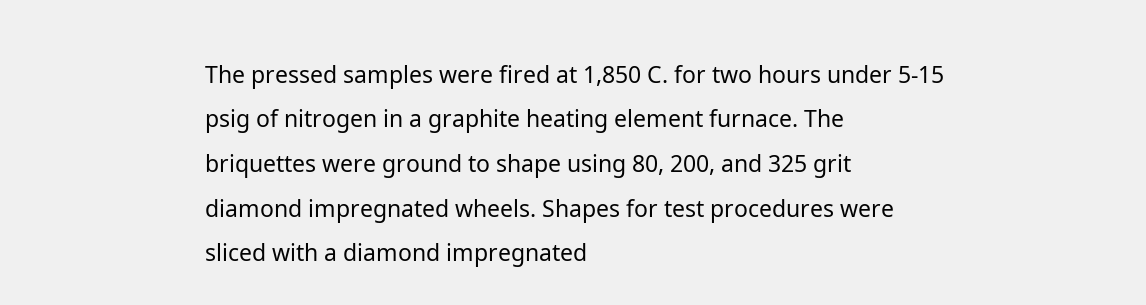The pressed samples were fired at 1,850 C. for two hours under 5-15 psig of nitrogen in a graphite heating element furnace. The briquettes were ground to shape using 80, 200, and 325 grit diamond impregnated wheels. Shapes for test procedures were sliced with a diamond impregnated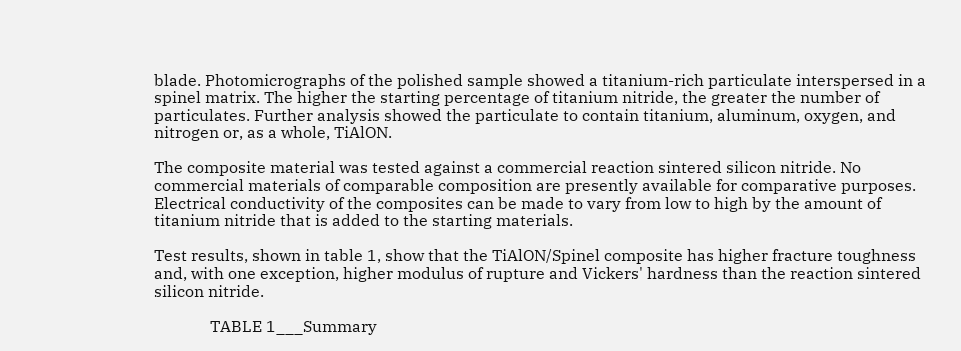blade. Photomicrographs of the polished sample showed a titanium-rich particulate interspersed in a spinel matrix. The higher the starting percentage of titanium nitride, the greater the number of particulates. Further analysis showed the particulate to contain titanium, aluminum, oxygen, and nitrogen or, as a whole, TiAlON.

The composite material was tested against a commercial reaction sintered silicon nitride. No commercial materials of comparable composition are presently available for comparative purposes. Electrical conductivity of the composites can be made to vary from low to high by the amount of titanium nitride that is added to the starting materials.

Test results, shown in table 1, show that the TiAlON/Spinel composite has higher fracture toughness and, with one exception, higher modulus of rupture and Vickers' hardness than the reaction sintered silicon nitride.

              TABLE 1___Summary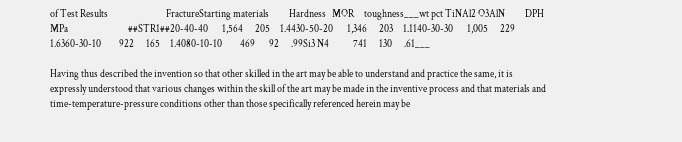of Test Results                             FractureStarting materials          Hardness   MOR     toughness___wt pct TiNAl2 O3AlN          DPH        MPa                              ##STR1##20-40-40       1,564      205     1.4430-50-20       1,346      203     1.1140-30-30       1,005      229     1.6360-30-10         922      165     1.4080-10-10         469       92      .99Si3 N4            741      130      .61___

Having thus described the invention so that other skilled in the art may be able to understand and practice the same, it is expressly understood that various changes within the skill of the art may be made in the inventive process and that materials and time-temperature-pressure conditions other than those specifically referenced herein may be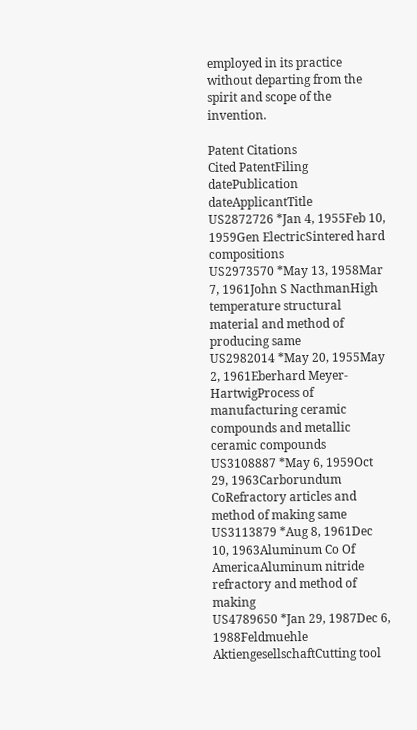employed in its practice without departing from the spirit and scope of the invention.

Patent Citations
Cited PatentFiling datePublication dateApplicantTitle
US2872726 *Jan 4, 1955Feb 10, 1959Gen ElectricSintered hard compositions
US2973570 *May 13, 1958Mar 7, 1961John S NacthmanHigh temperature structural material and method of producing same
US2982014 *May 20, 1955May 2, 1961Eberhard Meyer-HartwigProcess of manufacturing ceramic compounds and metallic ceramic compounds
US3108887 *May 6, 1959Oct 29, 1963Carborundum CoRefractory articles and method of making same
US3113879 *Aug 8, 1961Dec 10, 1963Aluminum Co Of AmericaAluminum nitride refractory and method of making
US4789650 *Jan 29, 1987Dec 6, 1988Feldmuehle AktiengesellschaftCutting tool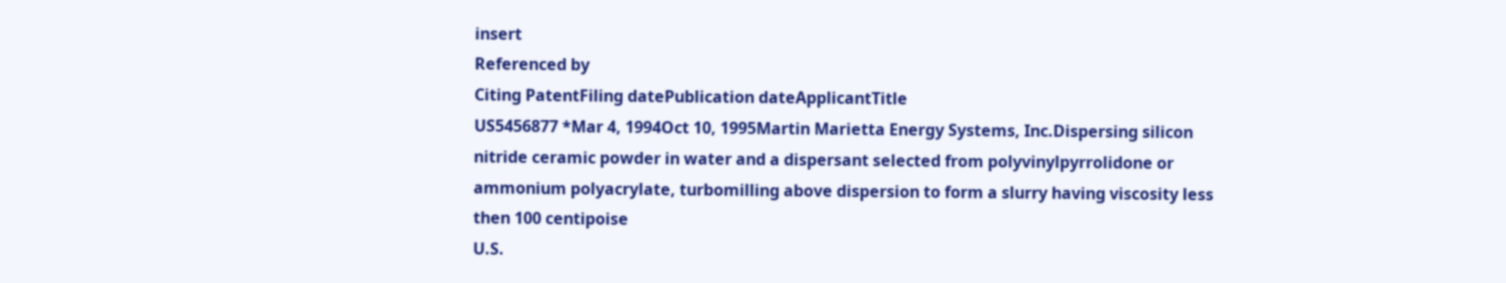insert
Referenced by
Citing PatentFiling datePublication dateApplicantTitle
US5456877 *Mar 4, 1994Oct 10, 1995Martin Marietta Energy Systems, Inc.Dispersing silicon nitride ceramic powder in water and a dispersant selected from polyvinylpyrrolidone or ammonium polyacrylate, turbomilling above dispersion to form a slurry having viscosity less then 100 centipoise
U.S.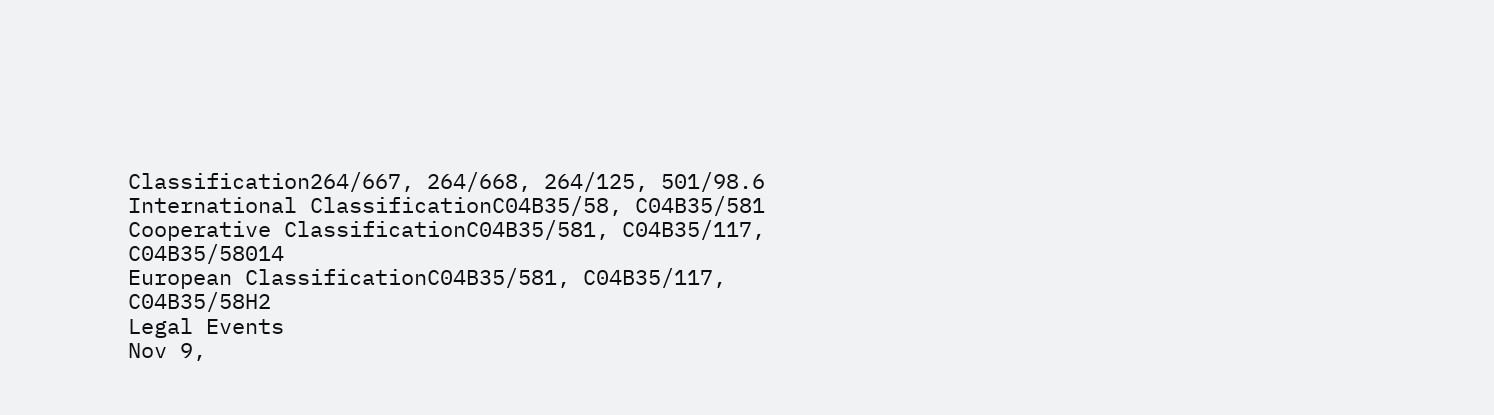Classification264/667, 264/668, 264/125, 501/98.6
International ClassificationC04B35/58, C04B35/581
Cooperative ClassificationC04B35/581, C04B35/117, C04B35/58014
European ClassificationC04B35/581, C04B35/117, C04B35/58H2
Legal Events
Nov 9,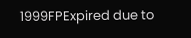1999FPExpired due to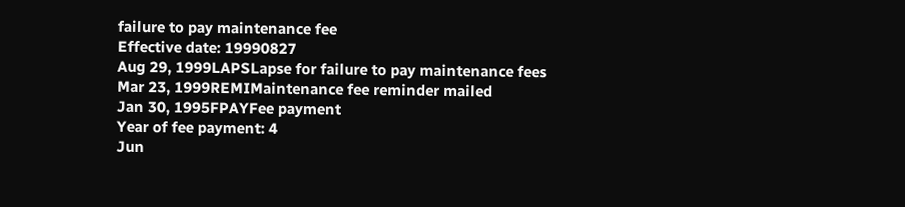failure to pay maintenance fee
Effective date: 19990827
Aug 29, 1999LAPSLapse for failure to pay maintenance fees
Mar 23, 1999REMIMaintenance fee reminder mailed
Jan 30, 1995FPAYFee payment
Year of fee payment: 4
Jun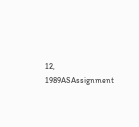12, 1989ASAssignment